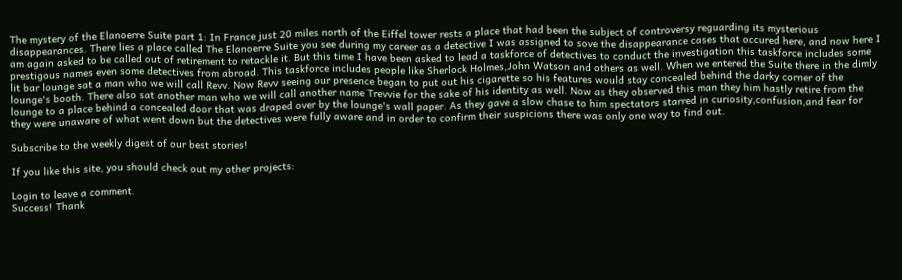The mystery of the Elanoerre Suite part 1: In France just 20 miles north of the Eiffel tower rests a place that had been the subject of controversy reguarding its mysterious disappearances. There lies a place called The Elanoerre Suite you see during my career as a detective I was assigned to sove the disappearance cases that occured here, and now here I am again asked to be called out of retirement to retackle it. But this time I have been asked to lead a taskforce of detectives to conduct the investigation this taskforce includes some prestigous names even some detectives from abroad. This taskforce includes people like Sherlock Holmes,John Watson and others as well. When we entered the Suite there in the dimly lit bar lounge sat a man who we will call Revv. Now Revv seeing our presence began to put out his cigarette so his features would stay concealed behind the darky corner of the lounge's booth. There also sat another man who we will call another name Trevvie for the sake of his identity as well. Now as they observed this man they him hastly retire from the lounge to a place behind a concealed door that was draped over by the lounge's wall paper. As they gave a slow chase to him spectators starred in curiosity,confusion,and fear for they were unaware of what went down but the detectives were fully aware and in order to confirm their suspicions there was only one way to find out.

Subscribe to the weekly digest of our best stories!

If you like this site, you should check out my other projects:

Login to leave a comment.
Success! Thank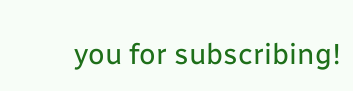you for subscribing!